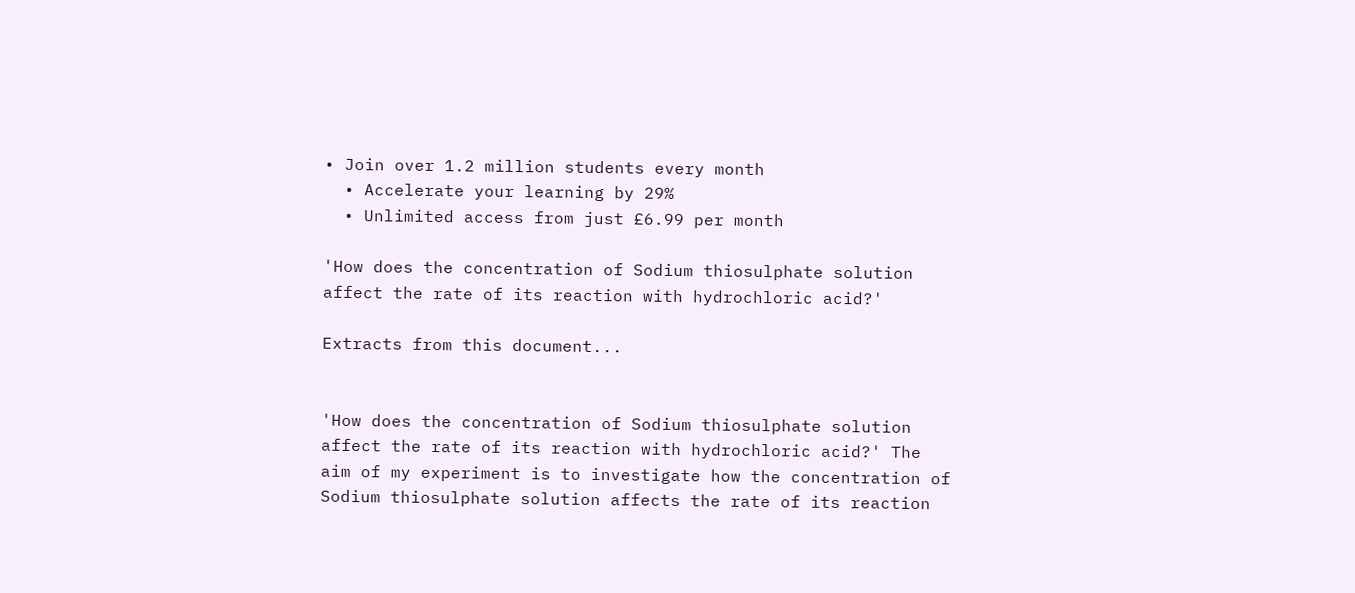• Join over 1.2 million students every month
  • Accelerate your learning by 29%
  • Unlimited access from just £6.99 per month

'How does the concentration of Sodium thiosulphate solution affect the rate of its reaction with hydrochloric acid?'

Extracts from this document...


'How does the concentration of Sodium thiosulphate solution affect the rate of its reaction with hydrochloric acid?' The aim of my experiment is to investigate how the concentration of Sodium thiosulphate solution affects the rate of its reaction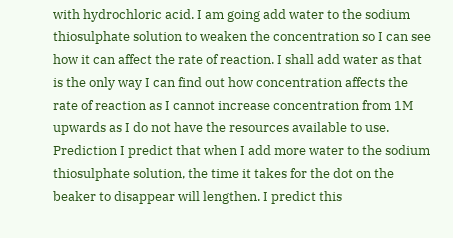with hydrochloric acid. I am going add water to the sodium thiosulphate solution to weaken the concentration so I can see how it can affect the rate of reaction. I shall add water as that is the only way I can find out how concentration affects the rate of reaction as I cannot increase concentration from 1M upwards as I do not have the resources available to use. Prediction I predict that when I add more water to the sodium thiosulphate solution, the time it takes for the dot on the beaker to disappear will lengthen. I predict this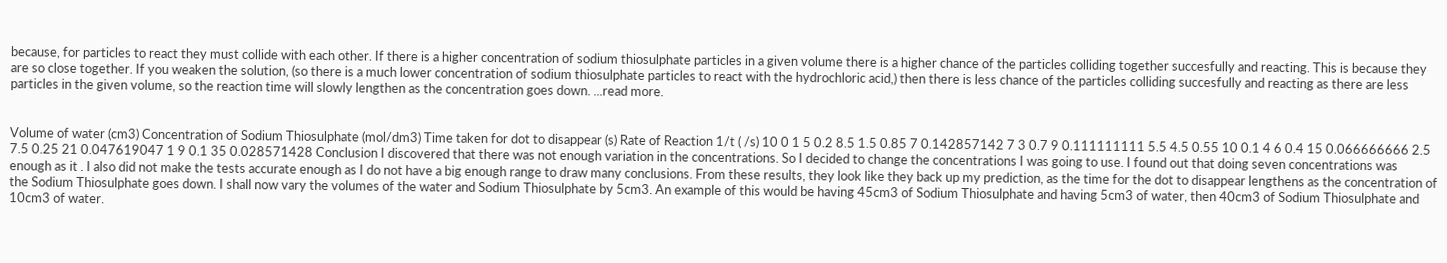because, for particles to react they must collide with each other. If there is a higher concentration of sodium thiosulphate particles in a given volume there is a higher chance of the particles colliding together succesfully and reacting. This is because they are so close together. If you weaken the solution, (so there is a much lower concentration of sodium thiosulphate particles to react with the hydrochloric acid,) then there is less chance of the particles colliding succesfully and reacting as there are less particles in the given volume, so the reaction time will slowly lengthen as the concentration goes down. ...read more.


Volume of water (cm3) Concentration of Sodium Thiosulphate (mol/dm3) Time taken for dot to disappear (s) Rate of Reaction 1/t ( /s) 10 0 1 5 0.2 8.5 1.5 0.85 7 0.142857142 7 3 0.7 9 0.111111111 5.5 4.5 0.55 10 0.1 4 6 0.4 15 0.066666666 2.5 7.5 0.25 21 0.047619047 1 9 0.1 35 0.028571428 Conclusion I discovered that there was not enough variation in the concentrations. So I decided to change the concentrations I was going to use. I found out that doing seven concentrations was enough as it . I also did not make the tests accurate enough as I do not have a big enough range to draw many conclusions. From these results, they look like they back up my prediction, as the time for the dot to disappear lengthens as the concentration of the Sodium Thiosulphate goes down. I shall now vary the volumes of the water and Sodium Thiosulphate by 5cm3. An example of this would be having 45cm3 of Sodium Thiosulphate and having 5cm3 of water, then 40cm3 of Sodium Thiosulphate and 10cm3 of water.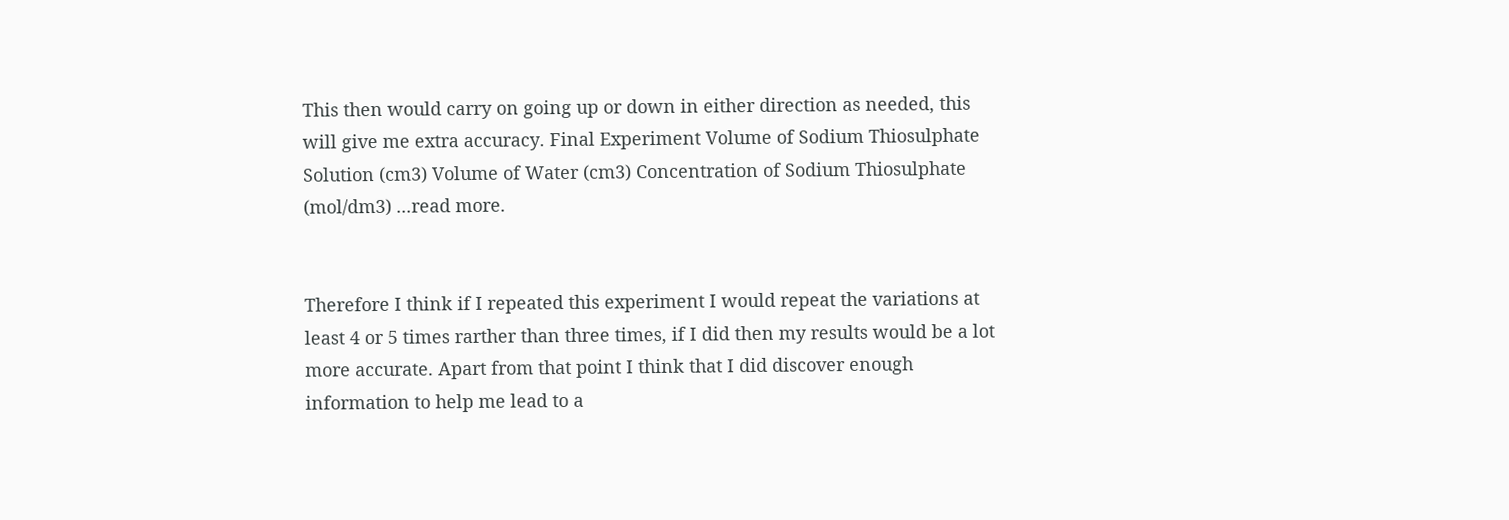This then would carry on going up or down in either direction as needed, this will give me extra accuracy. Final Experiment Volume of Sodium Thiosulphate Solution (cm3) Volume of Water (cm3) Concentration of Sodium Thiosulphate (mol/dm3) ...read more.


Therefore I think if I repeated this experiment I would repeat the variations at least 4 or 5 times rarther than three times, if I did then my results would be a lot more accurate. Apart from that point I think that I did discover enough information to help me lead to a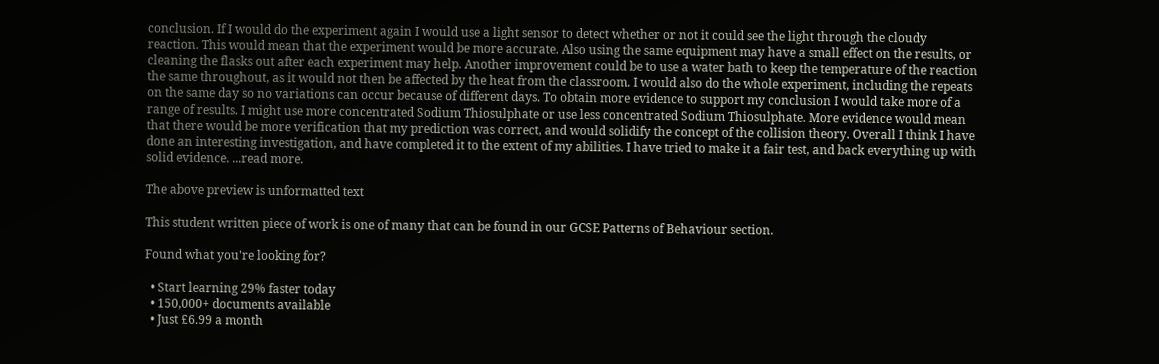conclusion. If I would do the experiment again I would use a light sensor to detect whether or not it could see the light through the cloudy reaction. This would mean that the experiment would be more accurate. Also using the same equipment may have a small effect on the results, or cleaning the flasks out after each experiment may help. Another improvement could be to use a water bath to keep the temperature of the reaction the same throughout, as it would not then be affected by the heat from the classroom. I would also do the whole experiment, including the repeats on the same day so no variations can occur because of different days. To obtain more evidence to support my conclusion I would take more of a range of results. I might use more concentrated Sodium Thiosulphate or use less concentrated Sodium Thiosulphate. More evidence would mean that there would be more verification that my prediction was correct, and would solidify the concept of the collision theory. Overall I think I have done an interesting investigation, and have completed it to the extent of my abilities. I have tried to make it a fair test, and back everything up with solid evidence. ...read more.

The above preview is unformatted text

This student written piece of work is one of many that can be found in our GCSE Patterns of Behaviour section.

Found what you're looking for?

  • Start learning 29% faster today
  • 150,000+ documents available
  • Just £6.99 a month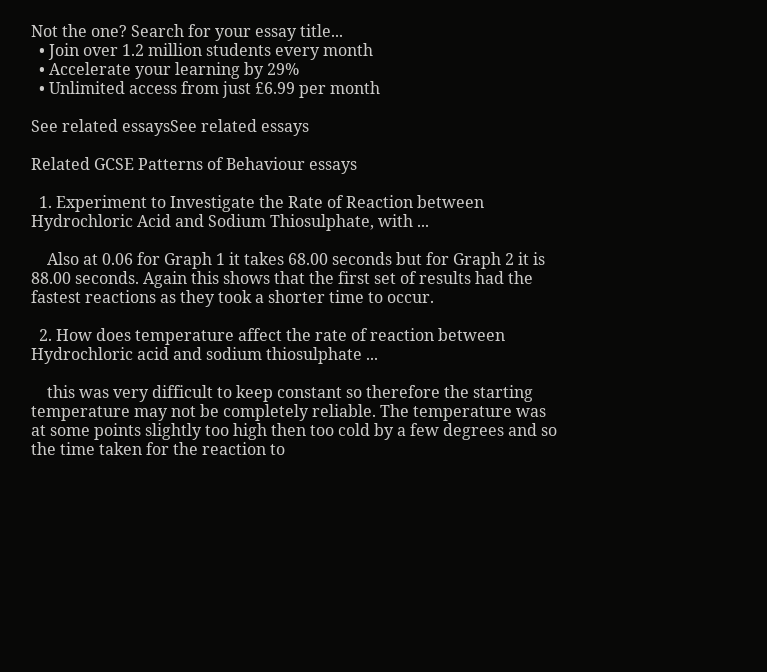Not the one? Search for your essay title...
  • Join over 1.2 million students every month
  • Accelerate your learning by 29%
  • Unlimited access from just £6.99 per month

See related essaysSee related essays

Related GCSE Patterns of Behaviour essays

  1. Experiment to Investigate the Rate of Reaction between Hydrochloric Acid and Sodium Thiosulphate, with ...

    Also at 0.06 for Graph 1 it takes 68.00 seconds but for Graph 2 it is 88.00 seconds. Again this shows that the first set of results had the fastest reactions as they took a shorter time to occur.

  2. How does temperature affect the rate of reaction between Hydrochloric acid and sodium thiosulphate ...

    this was very difficult to keep constant so therefore the starting temperature may not be completely reliable. The temperature was at some points slightly too high then too cold by a few degrees and so the time taken for the reaction to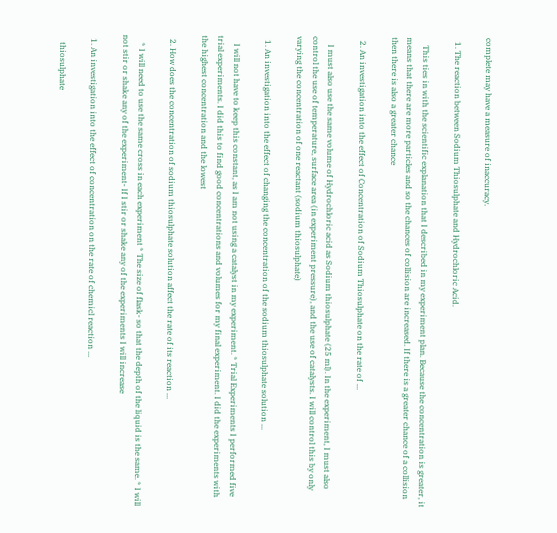complete may have a measure of inaccuracy.

  1. The reaction between Sodium Thiosulphate and Hydrochloric Acid.

    This ties in with the scientific explanation that I described in my experiment plan. Because the concentration is greater, it means that there are more particles and so the chances of collision are increased. If there is a greater chance of a collision then there is also a greater chance

  2. An investigation into the effect of Concentration of Sodium Thiosulphate on the rate of ...

    I must also use the same volume of Hydrochloric acid as Sodium thiosulphate (25 ml). In the experiment, I must also control the use of temperature, surface area (in experiment pressure), and the use of catalysts. I will control this by only varying the concentration of one reactant (sodium thiosulphate)

  1. An investigation into the effect of changing the concentration of the sodium thiosulphate solution ...

    I will not have to keep this constant, as I am not using a catalyst in my experiment. * Trial Experiments I performed five trial experiments. I did this to find good concentrations and volumes for my final experiment. I did the experiments with the highest concentration and the lowest

  2. How does the concentration of sodium thiosulphate solution affect the rate of its reaction ...

    * I will need to use the same cross in each experiment * The size of flask- so that the depth of the liquid is the same. * I will not stir or shake any of the experiment- If I stir or shake any of the experiments I will increase

  1. An investigation into the effect of concentration on the rate of chemicl reaction ...

    thiosulphate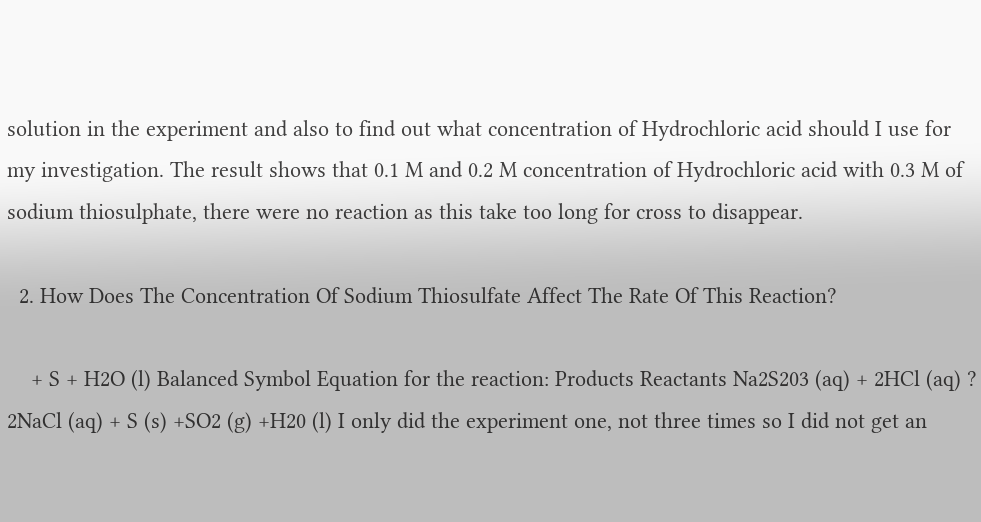solution in the experiment and also to find out what concentration of Hydrochloric acid should I use for my investigation. The result shows that 0.1 M and 0.2 M concentration of Hydrochloric acid with 0.3 M of sodium thiosulphate, there were no reaction as this take too long for cross to disappear.

  2. How Does The Concentration Of Sodium Thiosulfate Affect The Rate Of This Reaction?

    + S + H2O (l) Balanced Symbol Equation for the reaction: Products Reactants Na2S203 (aq) + 2HCl (aq) ? 2NaCl (aq) + S (s) +SO2 (g) +H20 (l) I only did the experiment one, not three times so I did not get an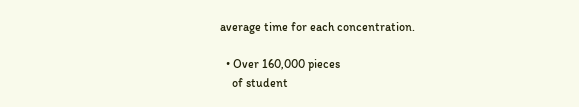average time for each concentration.

  • Over 160,000 pieces
    of student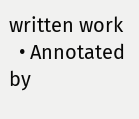written work
  • Annotated by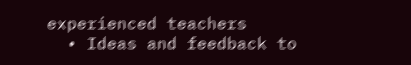experienced teachers
  • Ideas and feedback to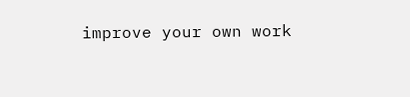improve your own work